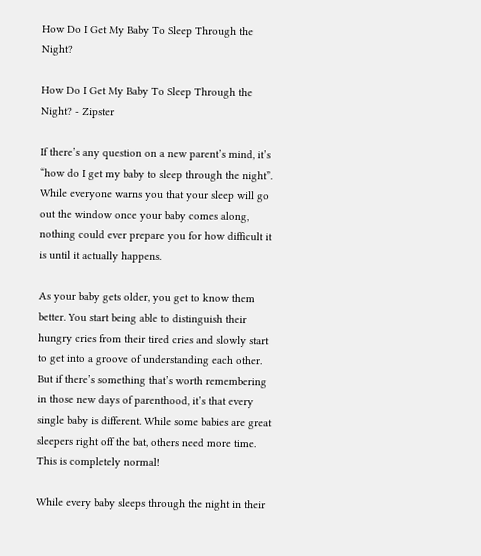How Do I Get My Baby To Sleep Through the Night?

How Do I Get My Baby To Sleep Through the Night? - Zipster

If there’s any question on a new parent’s mind, it’s “how do I get my baby to sleep through the night”. While everyone warns you that your sleep will go out the window once your baby comes along, nothing could ever prepare you for how difficult it is until it actually happens.

As your baby gets older, you get to know them better. You start being able to distinguish their hungry cries from their tired cries and slowly start to get into a groove of understanding each other. But if there’s something that’s worth remembering in those new days of parenthood, it’s that every single baby is different. While some babies are great sleepers right off the bat, others need more time. This is completely normal!

While every baby sleeps through the night in their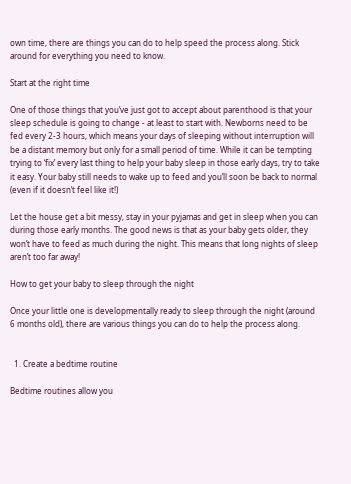own time, there are things you can do to help speed the process along. Stick around for everything you need to know.

Start at the right time

One of those things that you’ve just got to accept about parenthood is that your sleep schedule is going to change - at least to start with. Newborns need to be fed every 2-3 hours, which means your days of sleeping without interruption will be a distant memory but only for a small period of time. While it can be tempting trying to ‘fix’ every last thing to help your baby sleep in those early days, try to take it easy. Your baby still needs to wake up to feed and you’ll soon be back to normal (even if it doesn’t feel like it!)

Let the house get a bit messy, stay in your pyjamas and get in sleep when you can during those early months. The good news is that as your baby gets older, they won’t have to feed as much during the night. This means that long nights of sleep aren’t too far away!

How to get your baby to sleep through the night

Once your little one is developmentally ready to sleep through the night (around 6 months old), there are various things you can do to help the process along.


  1. Create a bedtime routine

Bedtime routines allow you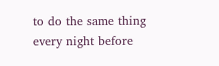to do the same thing every night before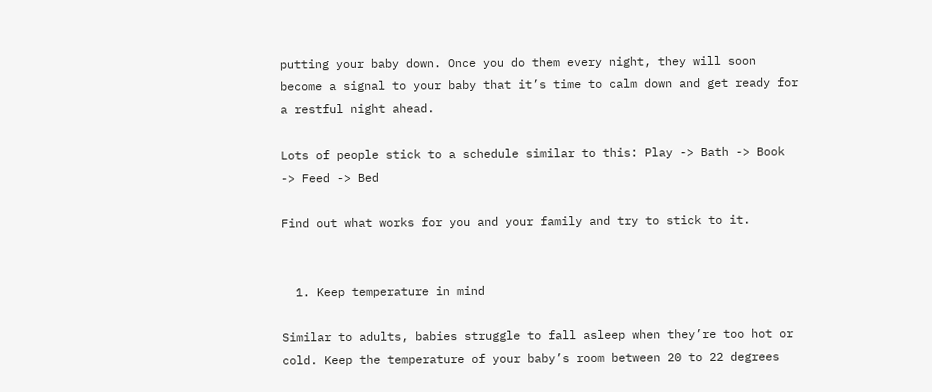putting your baby down. Once you do them every night, they will soon become a signal to your baby that it’s time to calm down and get ready for a restful night ahead.

Lots of people stick to a schedule similar to this: Play -> Bath -> Book -> Feed -> Bed

Find out what works for you and your family and try to stick to it.


  1. Keep temperature in mind

Similar to adults, babies struggle to fall asleep when they’re too hot or cold. Keep the temperature of your baby’s room between 20 to 22 degrees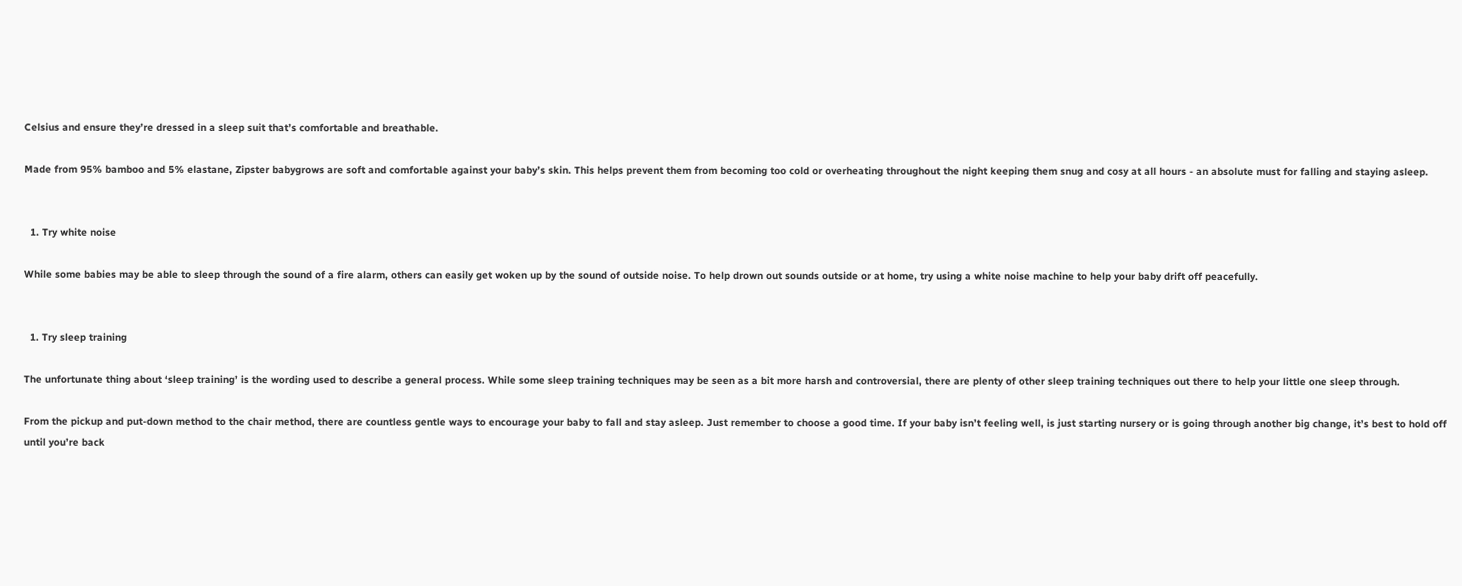Celsius and ensure they’re dressed in a sleep suit that’s comfortable and breathable.

Made from 95% bamboo and 5% elastane, Zipster babygrows are soft and comfortable against your baby’s skin. This helps prevent them from becoming too cold or overheating throughout the night keeping them snug and cosy at all hours - an absolute must for falling and staying asleep.


  1. Try white noise

While some babies may be able to sleep through the sound of a fire alarm, others can easily get woken up by the sound of outside noise. To help drown out sounds outside or at home, try using a white noise machine to help your baby drift off peacefully.


  1. Try sleep training

The unfortunate thing about ‘sleep training’ is the wording used to describe a general process. While some sleep training techniques may be seen as a bit more harsh and controversial, there are plenty of other sleep training techniques out there to help your little one sleep through.

From the pickup and put-down method to the chair method, there are countless gentle ways to encourage your baby to fall and stay asleep. Just remember to choose a good time. If your baby isn’t feeling well, is just starting nursery or is going through another big change, it’s best to hold off until you’re back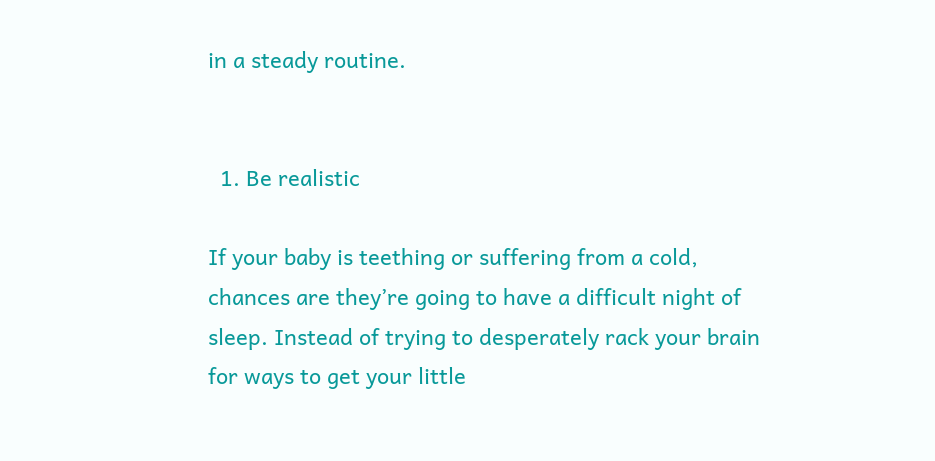in a steady routine.


  1. Be realistic

If your baby is teething or suffering from a cold, chances are they’re going to have a difficult night of sleep. Instead of trying to desperately rack your brain for ways to get your little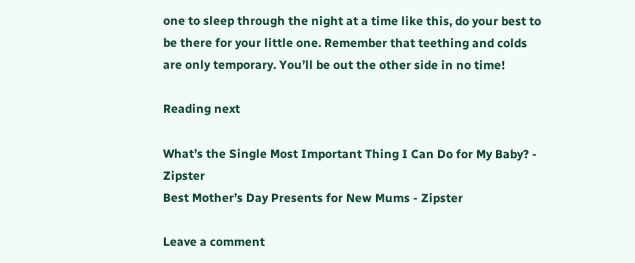one to sleep through the night at a time like this, do your best to be there for your little one. Remember that teething and colds are only temporary. You’ll be out the other side in no time!

Reading next

What’s the Single Most Important Thing I Can Do for My Baby? - Zipster
Best Mother’s Day Presents for New Mums - Zipster

Leave a comment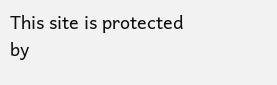This site is protected by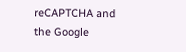reCAPTCHA and the Google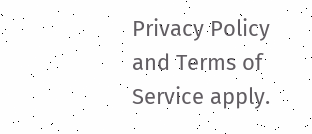Privacy Policy and Terms of Service apply.